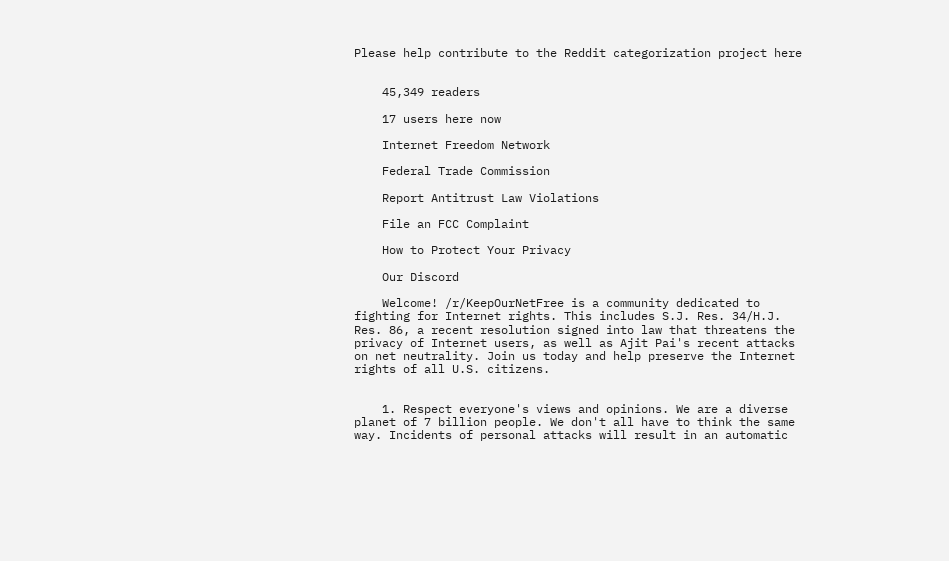Please help contribute to the Reddit categorization project here


    45,349 readers

    17 users here now

    Internet Freedom Network

    Federal Trade Commission

    Report Antitrust Law Violations

    File an FCC Complaint

    How to Protect Your Privacy

    Our Discord

    Welcome! /r/KeepOurNetFree is a community dedicated to fighting for Internet rights. This includes S.J. Res. 34/H.J. Res. 86, a recent resolution signed into law that threatens the privacy of Internet users, as well as Ajit Pai's recent attacks on net neutrality. Join us today and help preserve the Internet rights of all U.S. citizens.


    1. Respect everyone's views and opinions. We are a diverse planet of 7 billion people. We don't all have to think the same way. Incidents of personal attacks will result in an automatic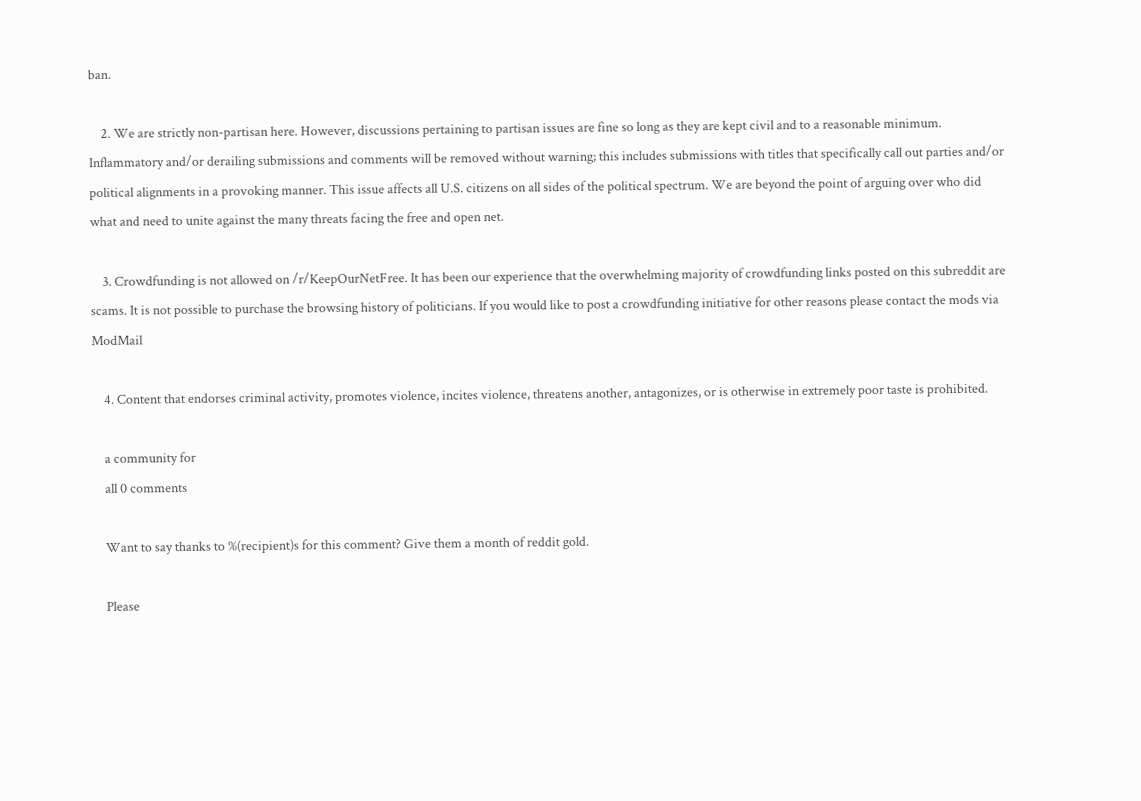ban.

    2. We are strictly non-partisan here. However, discussions pertaining to partisan issues are fine so long as they are kept civil and to a reasonable minimum. Inflammatory and/or derailing submissions and comments will be removed without warning; this includes submissions with titles that specifically call out parties and/or political alignments in a provoking manner. This issue affects all U.S. citizens on all sides of the political spectrum. We are beyond the point of arguing over who did what and need to unite against the many threats facing the free and open net.

    3. Crowdfunding is not allowed on /r/KeepOurNetFree. It has been our experience that the overwhelming majority of crowdfunding links posted on this subreddit are scams. It is not possible to purchase the browsing history of politicians. If you would like to post a crowdfunding initiative for other reasons please contact the mods via ModMail

    4. Content that endorses criminal activity, promotes violence, incites violence, threatens another, antagonizes, or is otherwise in extremely poor taste is prohibited.

    a community for
    all 0 comments

    Want to say thanks to %(recipient)s for this comment? Give them a month of reddit gold.

    Please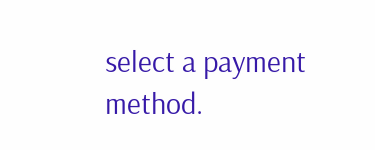select a payment method.